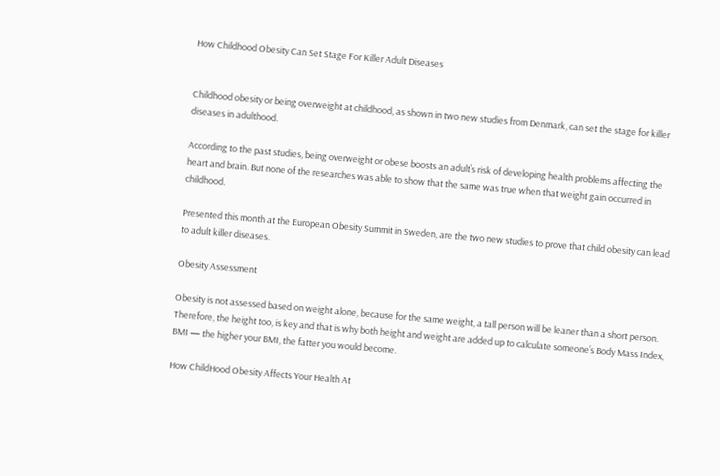How Childhood Obesity Can Set Stage For Killer Adult Diseases


Childhood obesity or being overweight at childhood, as shown in two new studies from Denmark, can set the stage for killer diseases in adulthood.

According to the past studies, being overweight or obese boosts an adult’s risk of developing health problems affecting the heart and brain. But none of the researches was able to show that the same was true when that weight gain occurred in childhood.

Presented this month at the European Obesity Summit in Sweden, are the two new studies to prove that child obesity can lead to adult killer diseases.

Obesity Assessment

Obesity is not assessed based on weight alone, because for the same weight, a tall person will be leaner than a short person. Therefore, the height too, is key and that is why both height and weight are added up to calculate someone’s Body Mass Index, BMI — the higher your BMI, the fatter you would become.

How ChildHood Obesity Affects Your Health At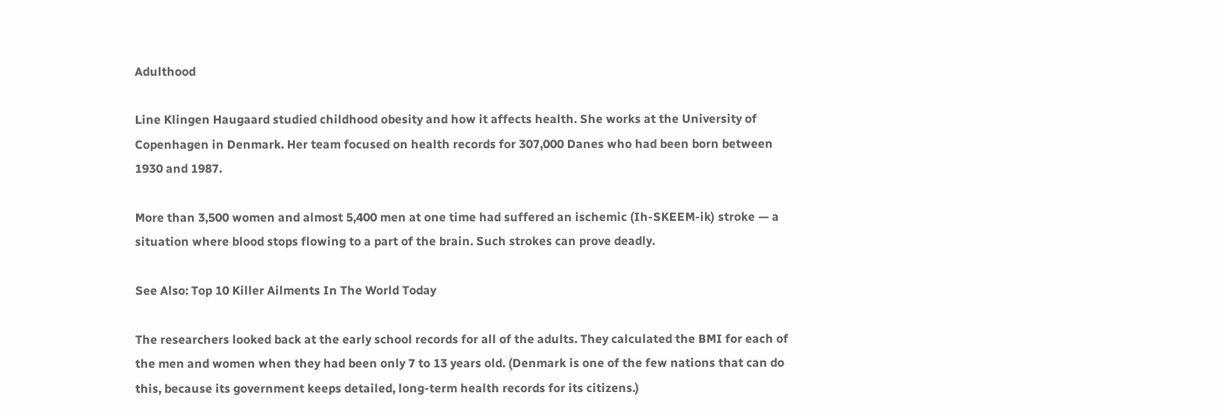Adulthood

Line Klingen Haugaard studied childhood obesity and how it affects health. She works at the University of Copenhagen in Denmark. Her team focused on health records for 307,000 Danes who had been born between 1930 and 1987.

More than 3,500 women and almost 5,400 men at one time had suffered an ischemic (Ih-SKEEM-ik) stroke — a situation where blood stops flowing to a part of the brain. Such strokes can prove deadly.

See Also: Top 10 Killer Ailments In The World Today

The researchers looked back at the early school records for all of the adults. They calculated the BMI for each of the men and women when they had been only 7 to 13 years old. (Denmark is one of the few nations that can do this, because its government keeps detailed, long-term health records for its citizens.)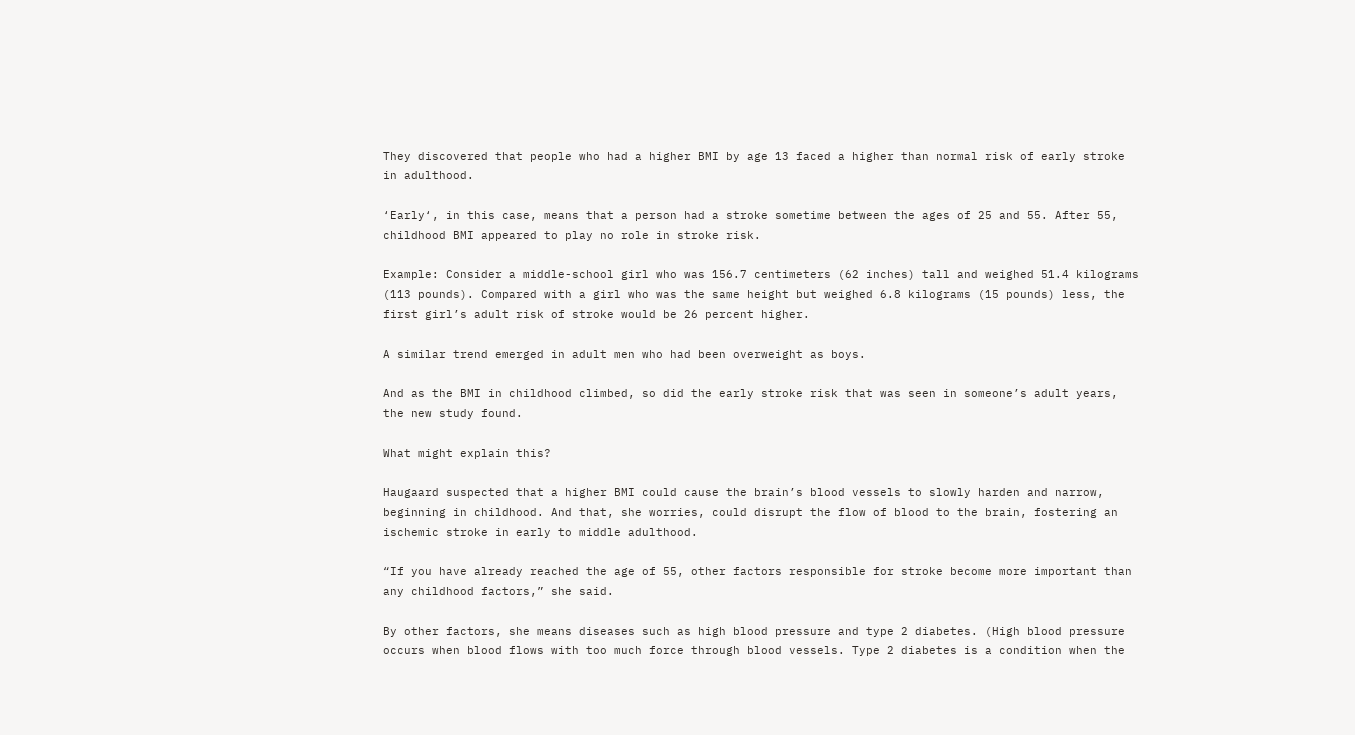They discovered that people who had a higher BMI by age 13 faced a higher than normal risk of early stroke in adulthood.

‘Early‘, in this case, means that a person had a stroke sometime between the ages of 25 and 55. After 55, childhood BMI appeared to play no role in stroke risk.

Example: Consider a middle-school girl who was 156.7 centimeters (62 inches) tall and weighed 51.4 kilograms (113 pounds). Compared with a girl who was the same height but weighed 6.8 kilograms (15 pounds) less, the first girl’s adult risk of stroke would be 26 percent higher.

A similar trend emerged in adult men who had been overweight as boys.

And as the BMI in childhood climbed, so did the early stroke risk that was seen in someone’s adult years, the new study found.

What might explain this?

Haugaard suspected that a higher BMI could cause the brain’s blood vessels to slowly harden and narrow, beginning in childhood. And that, she worries, could disrupt the flow of blood to the brain, fostering an ischemic stroke in early to middle adulthood.

“If you have already reached the age of 55, other factors responsible for stroke become more important than any childhood factors,” she said.

By other factors, she means diseases such as high blood pressure and type 2 diabetes. (High blood pressure occurs when blood flows with too much force through blood vessels. Type 2 diabetes is a condition when the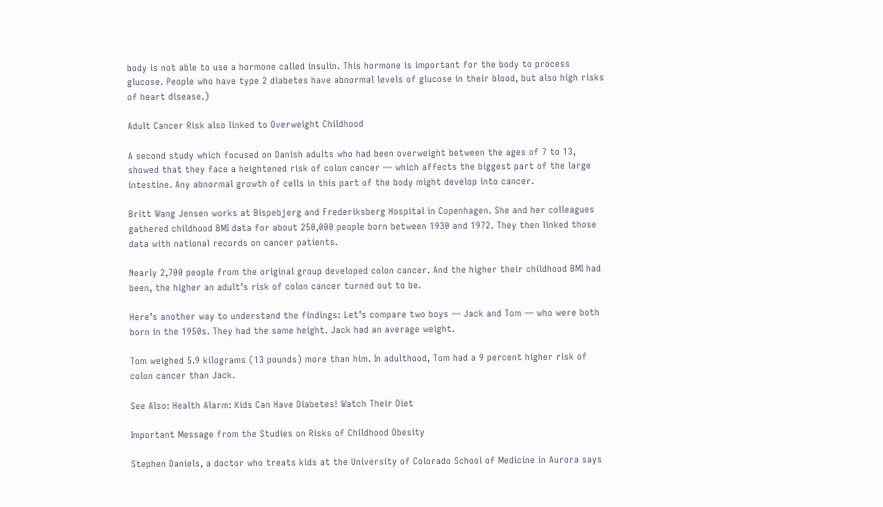body is not able to use a hormone called insulin. This hormone is important for the body to process glucose. People who have type 2 diabetes have abnormal levels of glucose in their blood, but also high risks of heart disease.)

Adult Cancer Risk also linked to Overweight Childhood

A second study which focused on Danish adults who had been overweight between the ages of 7 to 13, showed that they face a heightened risk of colon cancer — which affects the biggest part of the large intestine. Any abnormal growth of cells in this part of the body might develop into cancer.

Britt Wang Jensen works at Bispebjerg and Frederiksberg Hospital in Copenhagen. She and her colleagues gathered childhood BMI data for about 250,000 people born between 1930 and 1972. They then linked those data with national records on cancer patients.

Nearly 2,700 people from the original group developed colon cancer. And the higher their childhood BMI had been, the higher an adult’s risk of colon cancer turned out to be.

Here’s another way to understand the findings: Let’s compare two boys — Jack and Tom — who were both born in the 1950s. They had the same height. Jack had an average weight.

Tom weighed 5.9 kilograms (13 pounds) more than him. In adulthood, Tom had a 9 percent higher risk of colon cancer than Jack.

See Also: Health Alarm: Kids Can Have Diabetes! Watch Their Diet

Important Message from the Studies on Risks of Childhood Obesity

Stephen Daniels, a doctor who treats kids at the University of Colorado School of Medicine in Aurora says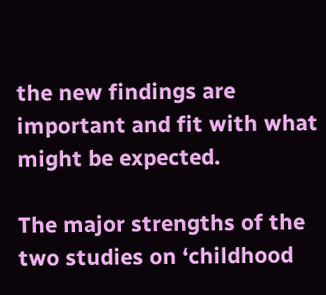the new findings are important and fit with what might be expected.

The major strengths of the two studies on ‘childhood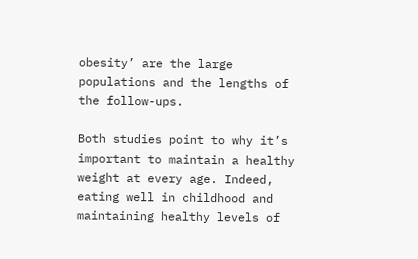obesity’ are the large populations and the lengths of the follow-ups.

Both studies point to why it’s important to maintain a healthy weight at every age. Indeed, eating well in childhood and maintaining healthy levels of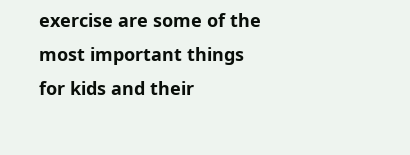exercise are some of the most important things for kids and their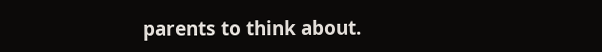parents to think about.